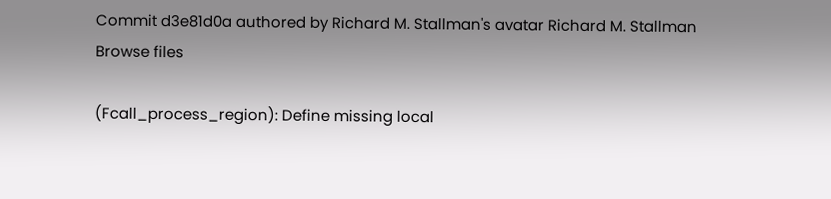Commit d3e81d0a authored by Richard M. Stallman's avatar Richard M. Stallman
Browse files

(Fcall_process_region): Define missing local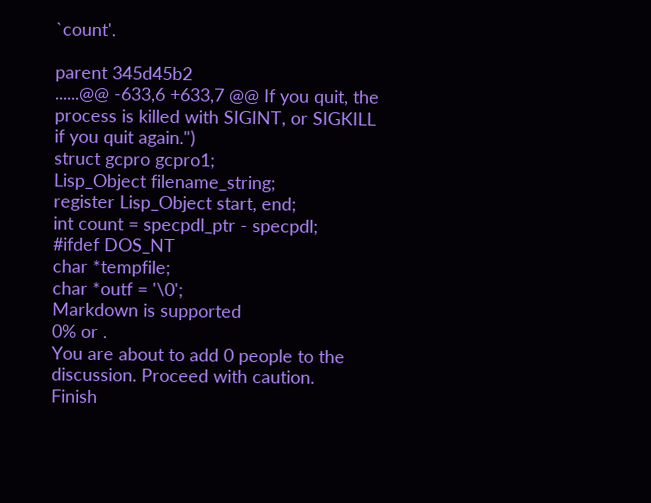`count'.

parent 345d45b2
......@@ -633,6 +633,7 @@ If you quit, the process is killed with SIGINT, or SIGKILL if you quit again.")
struct gcpro gcpro1;
Lisp_Object filename_string;
register Lisp_Object start, end;
int count = specpdl_ptr - specpdl;
#ifdef DOS_NT
char *tempfile;
char *outf = '\0';
Markdown is supported
0% or .
You are about to add 0 people to the discussion. Proceed with caution.
Finish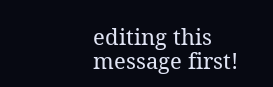editing this message first!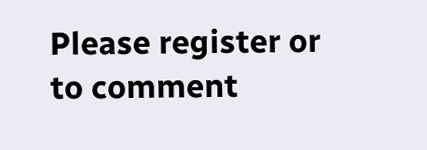Please register or to comment